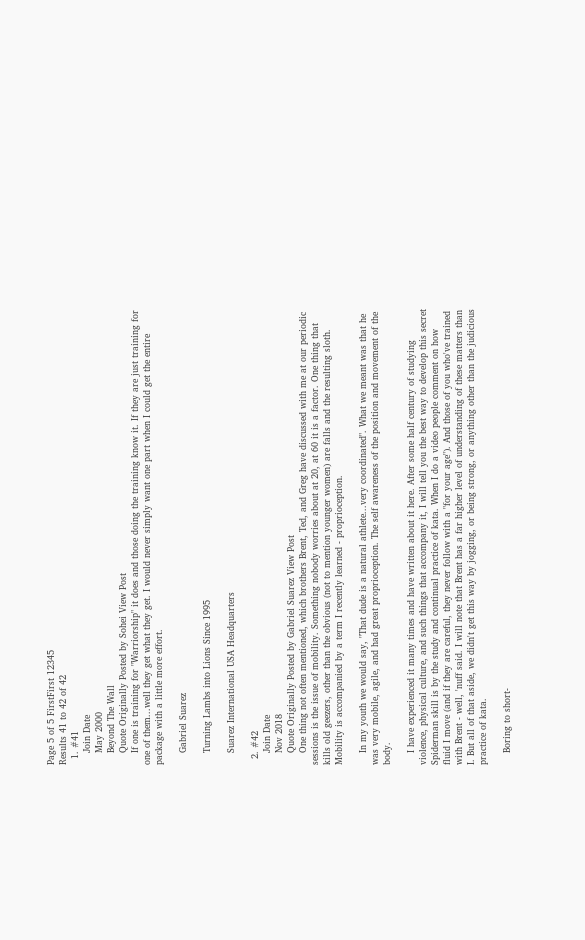Page 5 of 5 FirstFirst 12345
Results 41 to 42 of 42
  1. #41
    Join Date
    May 2000
    Beyond The Wall
    Quote Originally Posted by Sohei View Post
    If one is training for "Warriorship" it does and those doing the training know it. If they are just training for one of them...well they get what they get. I would never simply want one part when I could get the entire package with a little more effort.

    Gabriel Suarez

    Turning Lambs into Lions Since 1995

    Suarez International USA Headquarters

  2. #42
    Join Date
    Nov 2018
    Quote Originally Posted by Gabriel Suarez View Post
    One thing not often mentioned, which brothers Brent, Ted, and Greg have discussed with me at our periodic sessions is the issue of mobility. Something nobody worries about at 20, at 60 it is a factor. One thing that kills old geezers, other than the obvious (not to mention younger women) are falls and the resulting sloth. Mobility is accompanied by a term I recently learned - proprioception.

    In my youth we would say, "That dude is a natural athlete...very coordinated". What we meant was that he was very mobile, agile, and had great proprioception. The self awareness of the position and movement of the body.

    I have experienced it many times and have written about it here. After some half century of studying violence, physical culture, and such things that accompany it, I will tell you the best way to develop this secret Spiderman skill is by the study and continual practice of kata. When I do a video people comment on how fluid I move (and if they are careful, they never follow with a "for your age"). And those of you who've trained with Brent - well, 'nuff said. I will note that Brent has a far higher level of understanding of these matters than I. But all of that aside, we didn't get this way by jogging, or being strong, or anything other than the judicious practice of kata.

    Boring to short-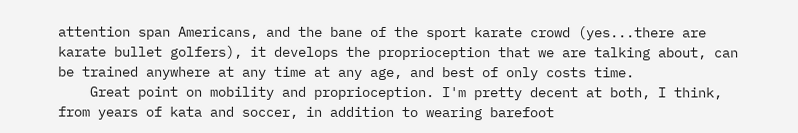attention span Americans, and the bane of the sport karate crowd (yes...there are karate bullet golfers), it develops the proprioception that we are talking about, can be trained anywhere at any time at any age, and best of only costs time.
    Great point on mobility and proprioception. I'm pretty decent at both, I think, from years of kata and soccer, in addition to wearing barefoot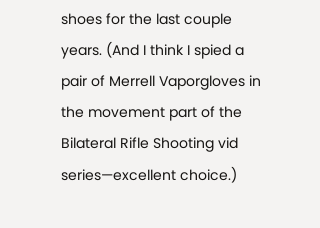shoes for the last couple years. (And I think I spied a pair of Merrell Vaporgloves in the movement part of the Bilateral Rifle Shooting vid series—excellent choice.)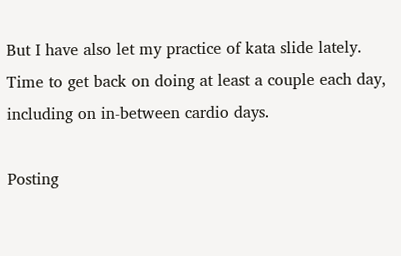But I have also let my practice of kata slide lately. Time to get back on doing at least a couple each day, including on in-between cardio days.

Posting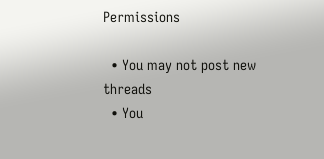Permissions

  • You may not post new threads
  • You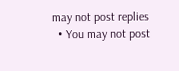may not post replies
  • You may not post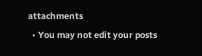attachments
  • You may not edit your posts